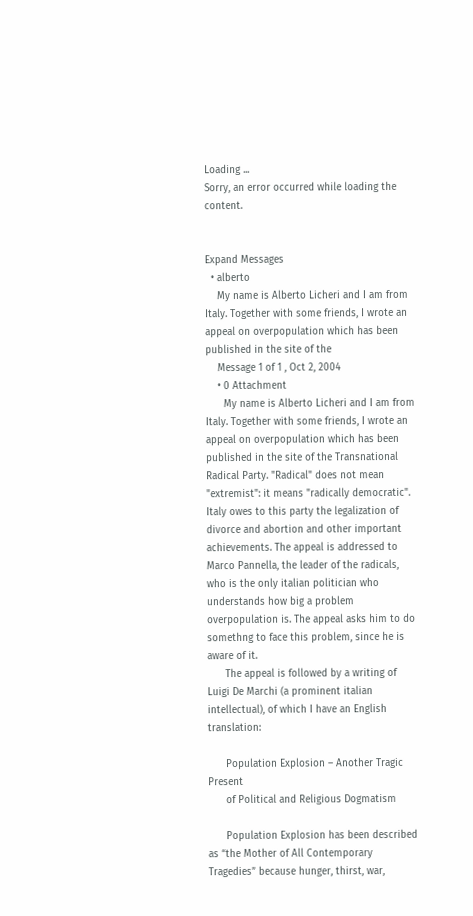Loading ...
Sorry, an error occurred while loading the content.


Expand Messages
  • alberto
    My name is Alberto Licheri and I am from Italy. Together with some friends, I wrote an appeal on overpopulation which has been published in the site of the
    Message 1 of 1 , Oct 2, 2004
    • 0 Attachment
      My name is Alberto Licheri and I am from Italy. Together with some friends, I wrote an appeal on overpopulation which has been published in the site of the Transnational Radical Party. "Radical" does not mean "extremist": it means "radically democratic". Italy owes to this party the legalization of divorce and abortion and other important achievements. The appeal is addressed to Marco Pannella, the leader of the radicals, who is the only italian politician who understands how big a problem overpopulation is. The appeal asks him to do somethng to face this problem, since he is aware of it.
      The appeal is followed by a writing of Luigi De Marchi (a prominent italian intellectual), of which I have an English translation:

      Population Explosion – Another Tragic Present
      of Political and Religious Dogmatism

      Population Explosion has been described as “the Mother of All Contemporary Tragedies” because hunger, thirst, war,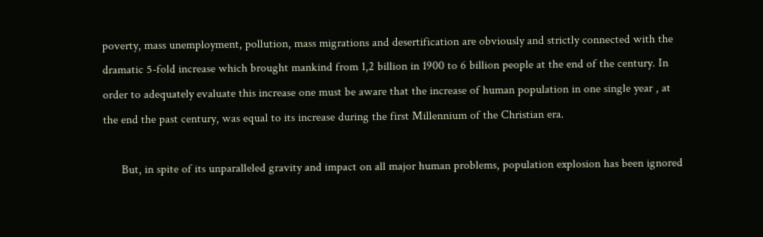poverty, mass unemployment, pollution, mass migrations and desertification are obviously and strictly connected with the dramatic 5-fold increase which brought mankind from 1,2 billion in 1900 to 6 billion people at the end of the century. In order to adequately evaluate this increase one must be aware that the increase of human population in one single year , at the end the past century, was equal to its increase during the first Millennium of the Christian era.

      But, in spite of its unparalleled gravity and impact on all major human problems, population explosion has been ignored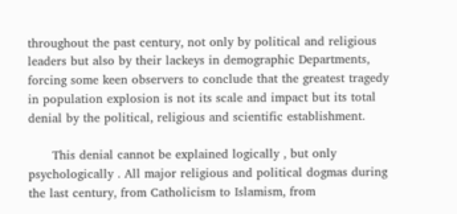throughout the past century, not only by political and religious leaders but also by their lackeys in demographic Departments, forcing some keen observers to conclude that the greatest tragedy in population explosion is not its scale and impact but its total denial by the political, religious and scientific establishment.

      This denial cannot be explained logically , but only psychologically . All major religious and political dogmas during the last century, from Catholicism to Islamism, from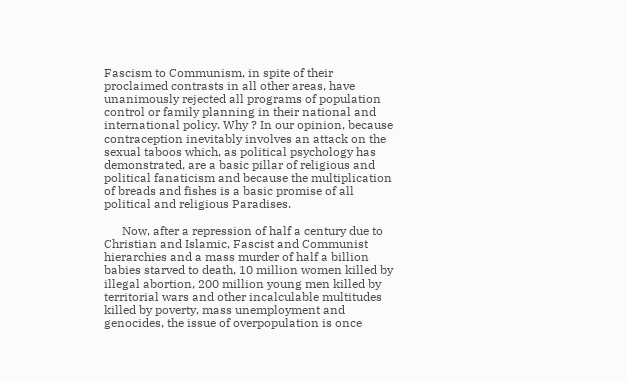Fascism to Communism, in spite of their proclaimed contrasts in all other areas, have unanimously rejected all programs of population control or family planning in their national and international policy. Why ? In our opinion, because contraception inevitably involves an attack on the sexual taboos which, as political psychology has demonstrated, are a basic pillar of religious and political fanaticism and because the multiplication of breads and fishes is a basic promise of all political and religious Paradises.

      Now, after a repression of half a century due to Christian and Islamic, Fascist and Communist hierarchies and a mass murder of half a billion babies starved to death, 10 million women killed by illegal abortion, 200 million young men killed by territorial wars and other incalculable multitudes killed by poverty, mass unemployment and genocides, the issue of overpopulation is once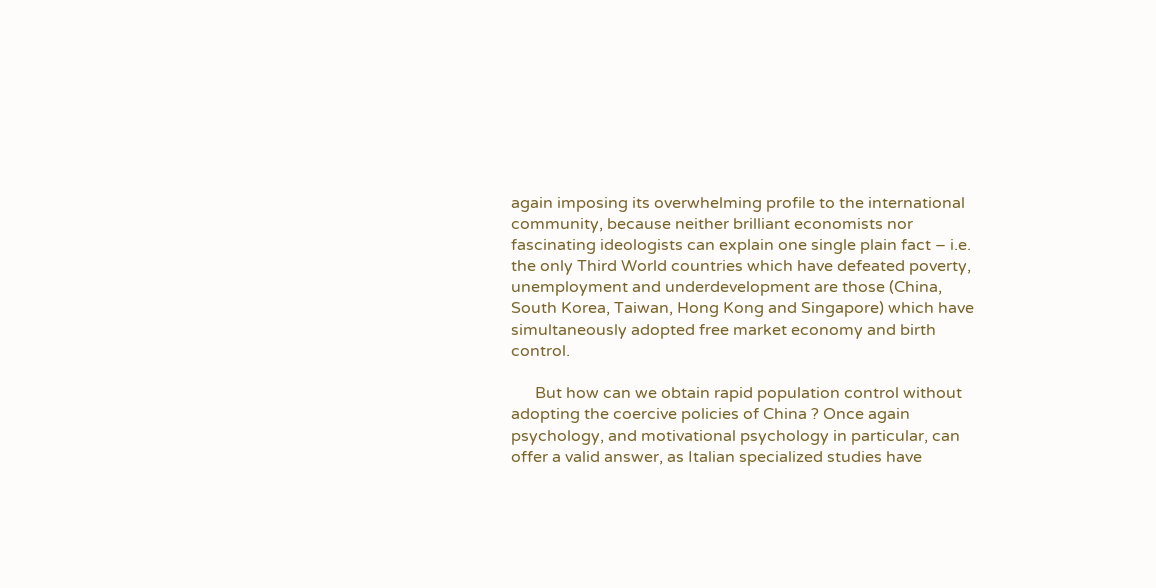again imposing its overwhelming profile to the international community, because neither brilliant economists nor fascinating ideologists can explain one single plain fact – i.e. the only Third World countries which have defeated poverty, unemployment and underdevelopment are those (China, South Korea, Taiwan, Hong Kong and Singapore) which have simultaneously adopted free market economy and birth control.

      But how can we obtain rapid population control without adopting the coercive policies of China ? Once again psychology, and motivational psychology in particular, can offer a valid answer, as Italian specialized studies have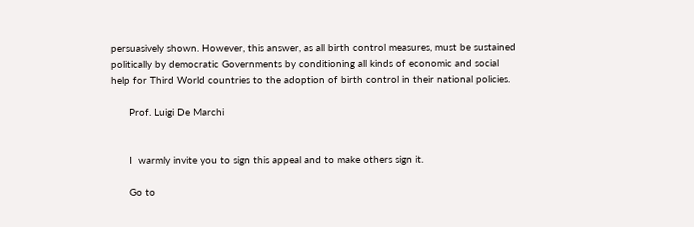persuasively shown. However, this answer, as all birth control measures, must be sustained politically by democratic Governments by conditioning all kinds of economic and social help for Third World countries to the adoption of birth control in their national policies.

      Prof. Luigi De Marchi


      I  warmly invite you to sign this appeal and to make others sign it.

      Go to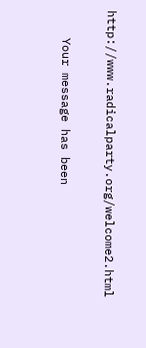http://www.radicalparty.org/welcome2.html

    Your message has been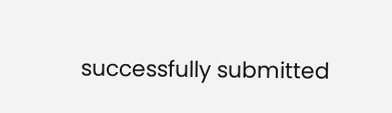successfully submitted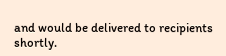and would be delivered to recipients shortly.